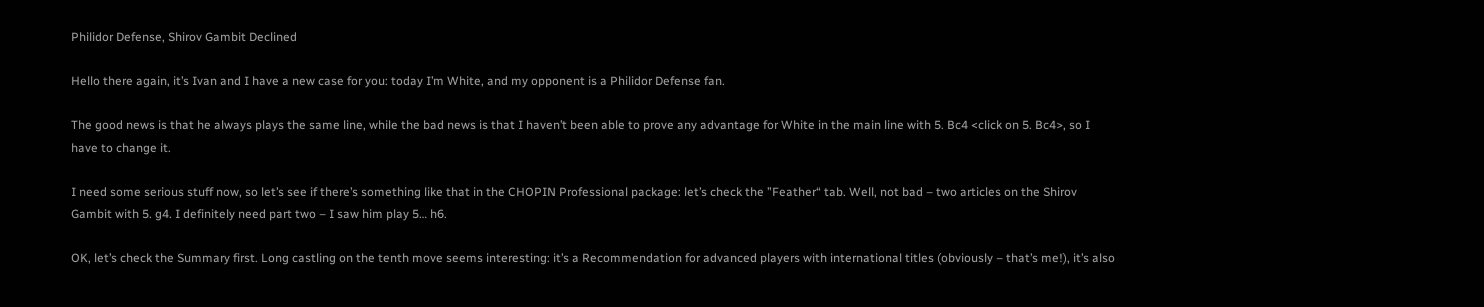Philidor Defense, Shirov Gambit Declined

Hello there again, it’s Ivan and I have a new case for you: today I’m White, and my opponent is a Philidor Defense fan.

The good news is that he always plays the same line, while the bad news is that I haven’t been able to prove any advantage for White in the main line with 5. Bc4 <click on 5. Bc4>, so I have to change it.

I need some serious stuff now, so let’s see if there’s something like that in the CHOPIN Professional package: let’s check the ”Feather“ tab. Well, not bad – two articles on the Shirov Gambit with 5. g4. I definitely need part two – I saw him play 5… h6.

OK, let’s check the Summary first. Long castling on the tenth move seems interesting: it’s a Recommendation for advanced players with international titles (obviously – that’s me!), it’s also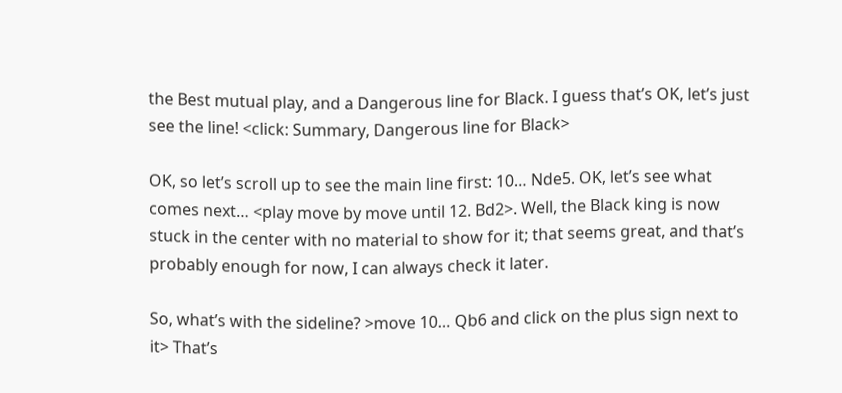the Best mutual play, and a Dangerous line for Black. I guess that’s OK, let’s just see the line! <click: Summary, Dangerous line for Black>

OK, so let’s scroll up to see the main line first: 10… Nde5. OK, let’s see what comes next… <play move by move until 12. Bd2>. Well, the Black king is now stuck in the center with no material to show for it; that seems great, and that’s probably enough for now, I can always check it later.

So, what’s with the sideline? >move 10… Qb6 and click on the plus sign next to it> That’s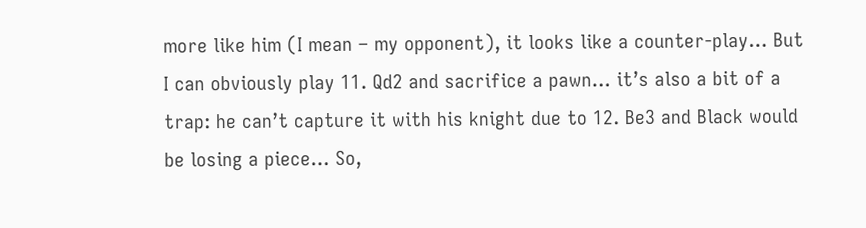more like him (I mean – my opponent), it looks like a counter-play… But I can obviously play 11. Qd2 and sacrifice a pawn… it’s also a bit of a trap: he can’t capture it with his knight due to 12. Be3 and Black would be losing a piece… So,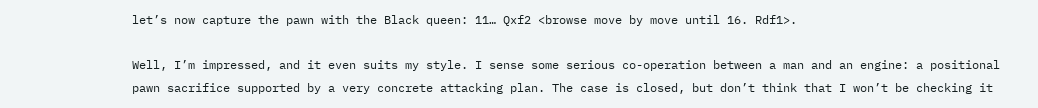let’s now capture the pawn with the Black queen: 11… Qxf2 <browse move by move until 16. Rdf1>.

Well, I’m impressed, and it even suits my style. I sense some serious co-operation between a man and an engine: a positional pawn sacrifice supported by a very concrete attacking plan. The case is closed, but don’t think that I won’t be checking it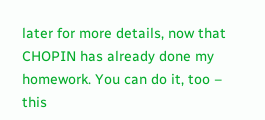later for more details, now that CHOPIN has already done my homework. You can do it, too – this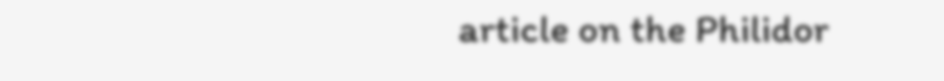article on the Philidor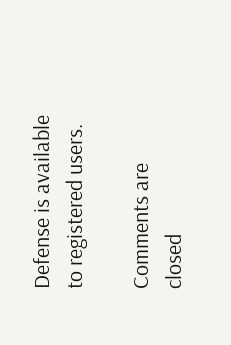Defense is available to registered users.

Comments are closed